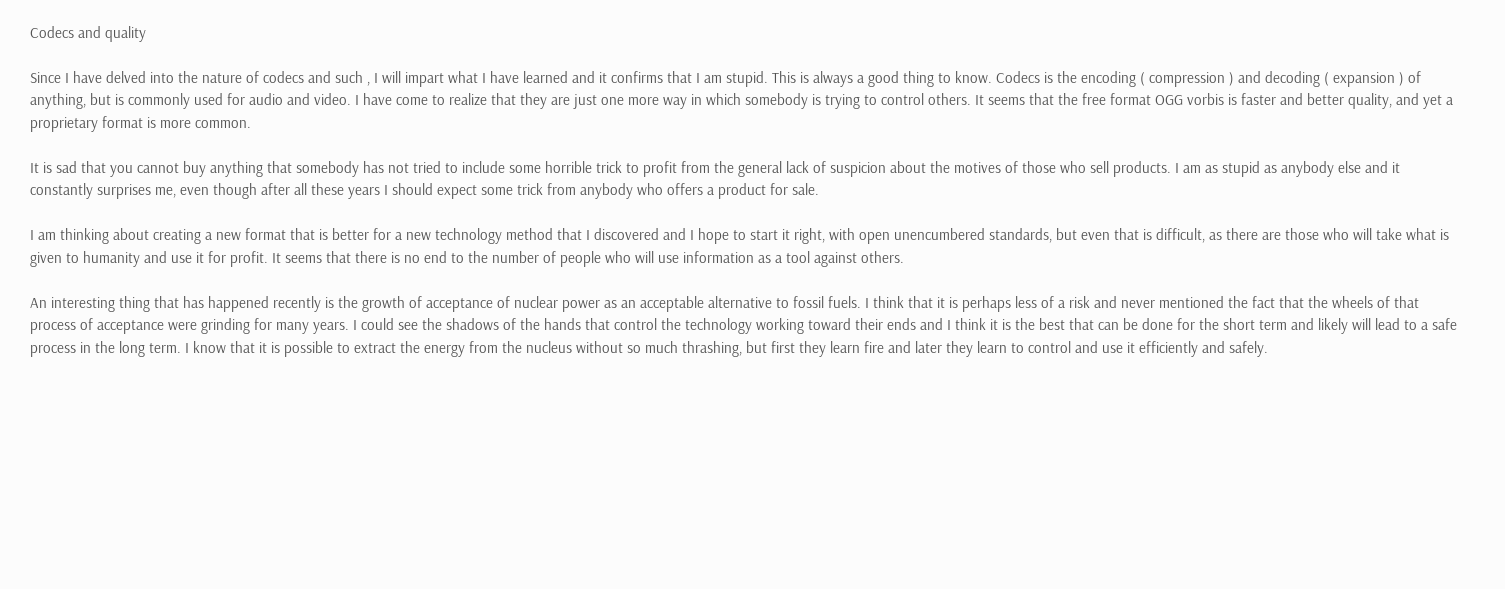Codecs and quality

Since I have delved into the nature of codecs and such , I will impart what I have learned and it confirms that I am stupid. This is always a good thing to know. Codecs is the encoding ( compression ) and decoding ( expansion ) of anything, but is commonly used for audio and video. I have come to realize that they are just one more way in which somebody is trying to control others. It seems that the free format OGG vorbis is faster and better quality, and yet a proprietary format is more common.

It is sad that you cannot buy anything that somebody has not tried to include some horrible trick to profit from the general lack of suspicion about the motives of those who sell products. I am as stupid as anybody else and it constantly surprises me, even though after all these years I should expect some trick from anybody who offers a product for sale.

I am thinking about creating a new format that is better for a new technology method that I discovered and I hope to start it right, with open unencumbered standards, but even that is difficult, as there are those who will take what is given to humanity and use it for profit. It seems that there is no end to the number of people who will use information as a tool against others.

An interesting thing that has happened recently is the growth of acceptance of nuclear power as an acceptable alternative to fossil fuels. I think that it is perhaps less of a risk and never mentioned the fact that the wheels of that process of acceptance were grinding for many years. I could see the shadows of the hands that control the technology working toward their ends and I think it is the best that can be done for the short term and likely will lead to a safe process in the long term. I know that it is possible to extract the energy from the nucleus without so much thrashing, but first they learn fire and later they learn to control and use it efficiently and safely.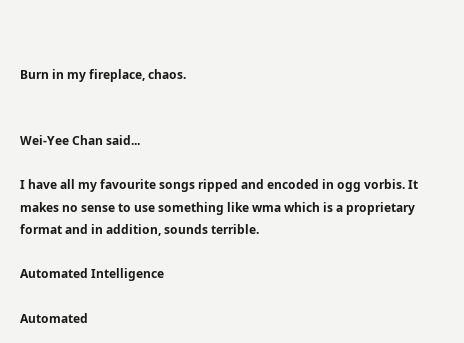Burn in my fireplace, chaos.


Wei-Yee Chan said...

I have all my favourite songs ripped and encoded in ogg vorbis. It makes no sense to use something like wma which is a proprietary format and in addition, sounds terrible.

Automated Intelligence

Automated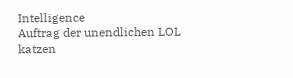Intelligence
Auftrag der unendlichen LOL katzen